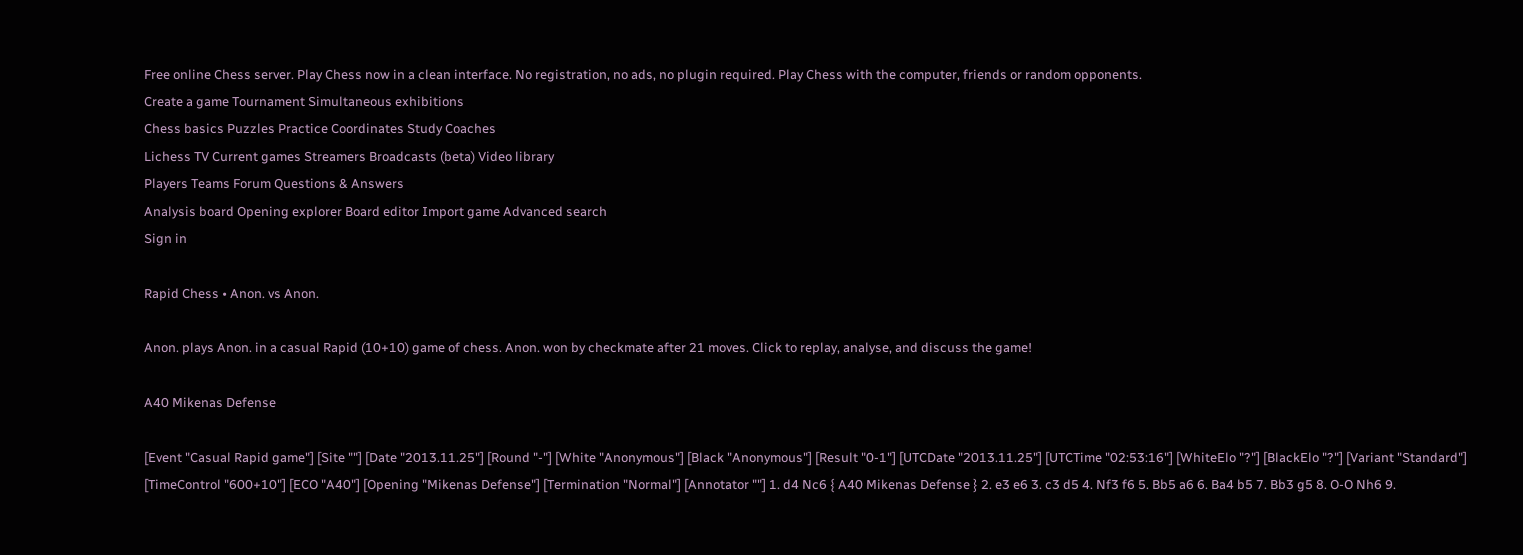Free online Chess server. Play Chess now in a clean interface. No registration, no ads, no plugin required. Play Chess with the computer, friends or random opponents.
Create a game Tournament Simultaneous exhibitions
Chess basics Puzzles Practice Coordinates Study Coaches
Lichess TV Current games Streamers Broadcasts (beta) Video library
Players Teams Forum Questions & Answers
Analysis board Opening explorer Board editor Import game Advanced search
Sign in

Rapid Chess • Anon. vs Anon.

Anon. plays Anon. in a casual Rapid (10+10) game of chess. Anon. won by checkmate after 21 moves. Click to replay, analyse, and discuss the game!

A40 Mikenas Defense

[Event "Casual Rapid game"] [Site ""] [Date "2013.11.25"] [Round "-"] [White "Anonymous"] [Black "Anonymous"] [Result "0-1"] [UTCDate "2013.11.25"] [UTCTime "02:53:16"] [WhiteElo "?"] [BlackElo "?"] [Variant "Standard"] [TimeControl "600+10"] [ECO "A40"] [Opening "Mikenas Defense"] [Termination "Normal"] [Annotator ""] 1. d4 Nc6 { A40 Mikenas Defense } 2. e3 e6 3. c3 d5 4. Nf3 f6 5. Bb5 a6 6. Ba4 b5 7. Bb3 g5 8. O-O Nh6 9.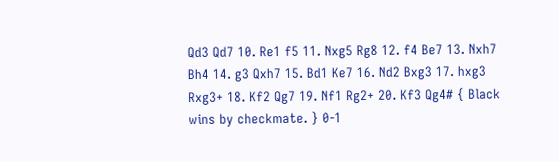Qd3 Qd7 10. Re1 f5 11. Nxg5 Rg8 12. f4 Be7 13. Nxh7 Bh4 14. g3 Qxh7 15. Bd1 Ke7 16. Nd2 Bxg3 17. hxg3 Rxg3+ 18. Kf2 Qg7 19. Nf1 Rg2+ 20. Kf3 Qg4# { Black wins by checkmate. } 0-1